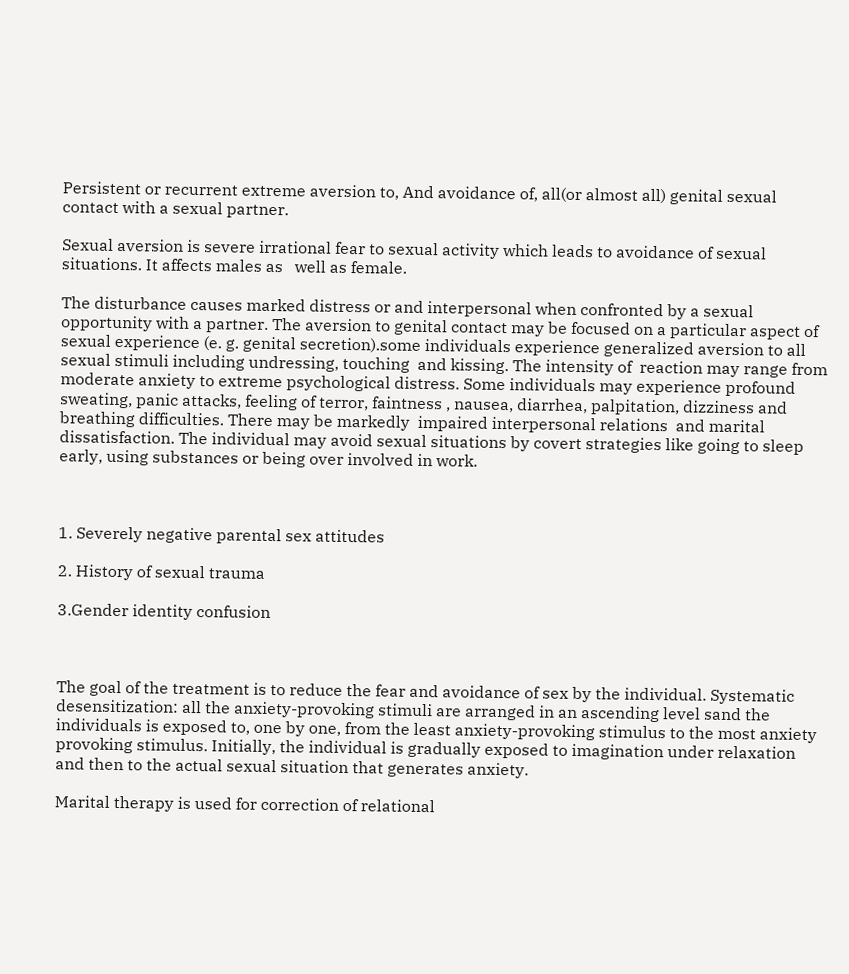Persistent or recurrent extreme aversion to, And avoidance of, all(or almost all) genital sexual contact with a sexual partner.

Sexual aversion is severe irrational fear to sexual activity which leads to avoidance of sexual situations. It affects males as   well as female.

The disturbance causes marked distress or and interpersonal when confronted by a sexual opportunity with a partner. The aversion to genital contact may be focused on a particular aspect of sexual experience (e. g. genital secretion).some individuals experience generalized aversion to all  sexual stimuli including undressing, touching  and kissing. The intensity of  reaction may range from moderate anxiety to extreme psychological distress. Some individuals may experience profound sweating, panic attacks, feeling of terror, faintness , nausea, diarrhea, palpitation, dizziness and breathing difficulties. There may be markedly  impaired interpersonal relations  and marital dissatisfaction. The individual may avoid sexual situations by covert strategies like going to sleep early, using substances or being over involved in work.



1. Severely negative parental sex attitudes

2. History of sexual trauma

3.Gender identity confusion



The goal of the treatment is to reduce the fear and avoidance of sex by the individual. Systematic desensitization: all the anxiety-provoking stimuli are arranged in an ascending level sand the individuals is exposed to, one by one, from the least anxiety-provoking stimulus to the most anxiety provoking stimulus. Initially, the individual is gradually exposed to imagination under relaxation and then to the actual sexual situation that generates anxiety.

Marital therapy is used for correction of relational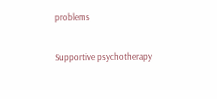problems

Supportive psychotherapy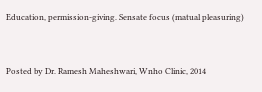Education, permission-giving. Sensate focus (matual pleasuring)


Posted by Dr. Ramesh Maheshwari, Wnho Clinic, 2014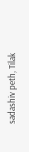sadashiv peth, Tilak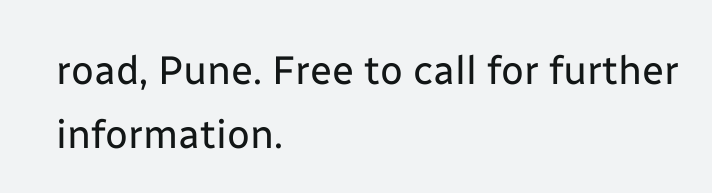road, Pune. Free to call for further information.